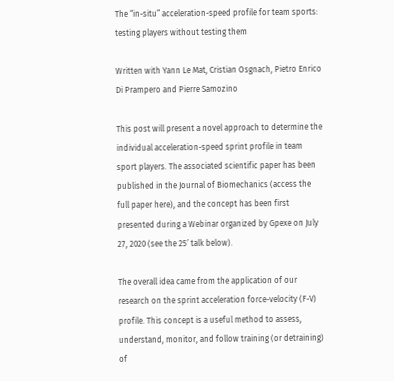The “in-situ” acceleration-speed profile for team sports: testing players without testing them

Written with Yann Le Mat, Cristian Osgnach, Pietro Enrico Di Prampero and Pierre Samozino

This post will present a novel approach to determine the individual acceleration-speed sprint profile in team sport players. The associated scientific paper has been published in the Journal of Biomechanics (access the full paper here), and the concept has been first presented during a Webinar organized by Gpexe on July 27, 2020 (see the 25′ talk below).

The overall idea came from the application of our research on the sprint acceleration force-velocity (F-V) profile. This concept is a useful method to assess, understand, monitor, and follow training (or detraining) of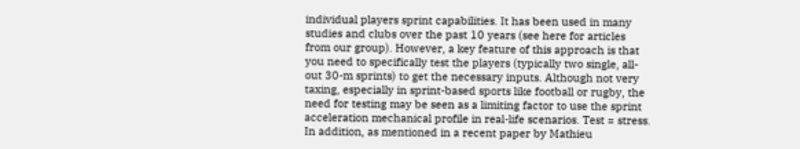individual players sprint capabilities. It has been used in many studies and clubs over the past 10 years (see here for articles from our group). However, a key feature of this approach is that you need to specifically test the players (typically two single, all-out 30-m sprints) to get the necessary inputs. Although not very taxing, especially in sprint-based sports like football or rugby, the need for testing may be seen as a limiting factor to use the sprint acceleration mechanical profile in real-life scenarios. Test = stress. In addition, as mentioned in a recent paper by Mathieu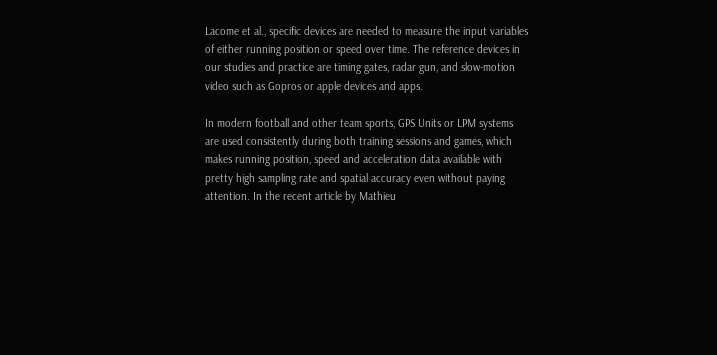Lacome et al., specific devices are needed to measure the input variables of either running position or speed over time. The reference devices in our studies and practice are timing gates, radar gun, and slow-motion video such as Gopros or apple devices and apps.

In modern football and other team sports, GPS Units or LPM systems are used consistently during both training sessions and games, which makes running position, speed and acceleration data available with pretty high sampling rate and spatial accuracy even without paying attention. In the recent article by Mathieu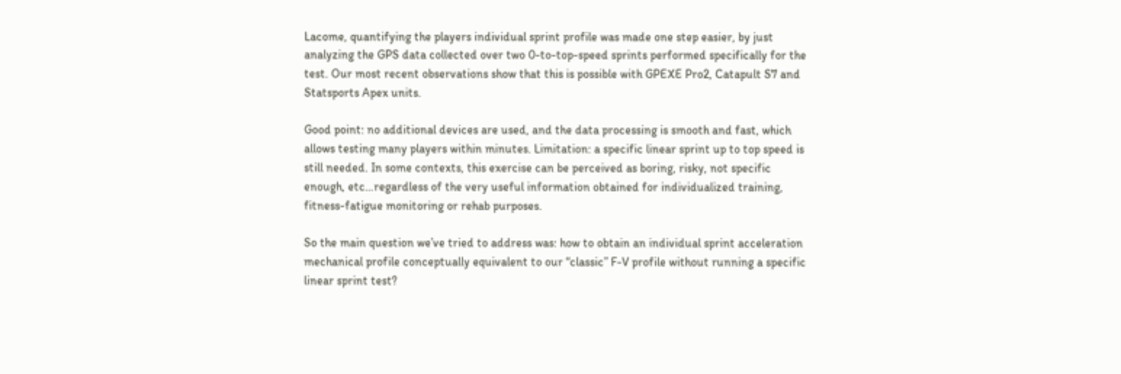Lacome, quantifying the players individual sprint profile was made one step easier, by just analyzing the GPS data collected over two 0-to-top-speed sprints performed specifically for the test. Our most recent observations show that this is possible with GPEXE Pro2, Catapult S7 and Statsports Apex units.

Good point: no additional devices are used, and the data processing is smooth and fast, which allows testing many players within minutes. Limitation: a specific linear sprint up to top speed is still needed. In some contexts, this exercise can be perceived as boring, risky, not specific enough, etc…regardless of the very useful information obtained for individualized training, fitness-fatigue monitoring or rehab purposes.

So the main question we’ve tried to address was: how to obtain an individual sprint acceleration mechanical profile conceptually equivalent to our “classic” F-V profile without running a specific linear sprint test?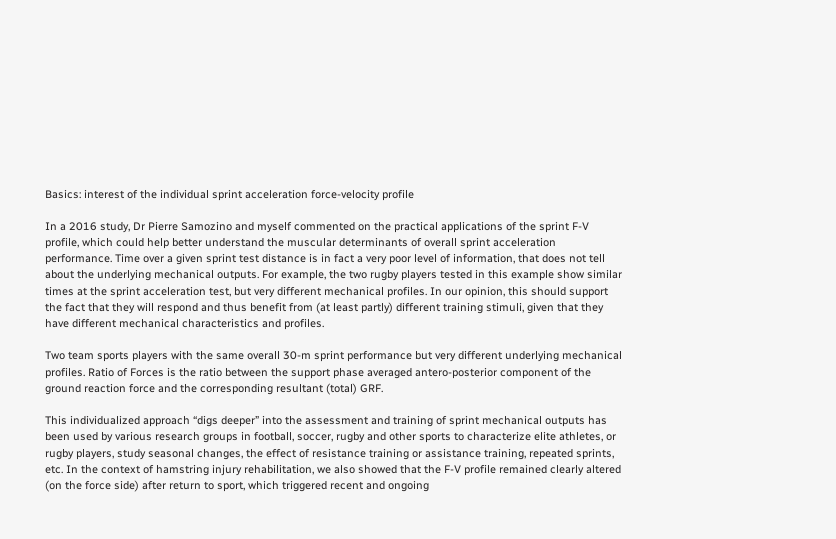Basics: interest of the individual sprint acceleration force-velocity profile

In a 2016 study, Dr Pierre Samozino and myself commented on the practical applications of the sprint F-V profile, which could help better understand the muscular determinants of overall sprint acceleration performance. Time over a given sprint test distance is in fact a very poor level of information, that does not tell about the underlying mechanical outputs. For example, the two rugby players tested in this example show similar times at the sprint acceleration test, but very different mechanical profiles. In our opinion, this should support the fact that they will respond and thus benefit from (at least partly) different training stimuli, given that they have different mechanical characteristics and profiles.

Two team sports players with the same overall 30-m sprint performance but very different underlying mechanical profiles. Ratio of Forces is the ratio between the support phase averaged antero-posterior component of the ground reaction force and the corresponding resultant (total) GRF.

This individualized approach “digs deeper” into the assessment and training of sprint mechanical outputs has been used by various research groups in football, soccer, rugby and other sports to characterize elite athletes, or rugby players, study seasonal changes, the effect of resistance training or assistance training, repeated sprints, etc. In the context of hamstring injury rehabilitation, we also showed that the F-V profile remained clearly altered (on the force side) after return to sport, which triggered recent and ongoing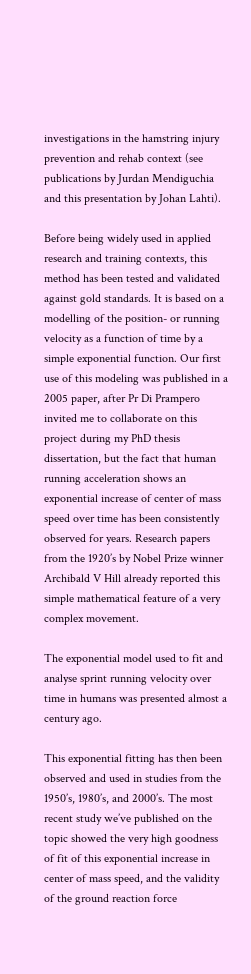investigations in the hamstring injury prevention and rehab context (see publications by Jurdan Mendiguchia and this presentation by Johan Lahti).

Before being widely used in applied research and training contexts, this method has been tested and validated against gold standards. It is based on a modelling of the position- or running velocity as a function of time by a simple exponential function. Our first use of this modeling was published in a 2005 paper, after Pr Di Prampero invited me to collaborate on this project during my PhD thesis dissertation, but the fact that human running acceleration shows an exponential increase of center of mass speed over time has been consistently observed for years. Research papers from the 1920’s by Nobel Prize winner Archibald V Hill already reported this simple mathematical feature of a very complex movement.

The exponential model used to fit and analyse sprint running velocity over time in humans was presented almost a century ago.

This exponential fitting has then been observed and used in studies from the 1950’s, 1980’s, and 2000’s. The most recent study we’ve published on the topic showed the very high goodness of fit of this exponential increase in center of mass speed, and the validity of the ground reaction force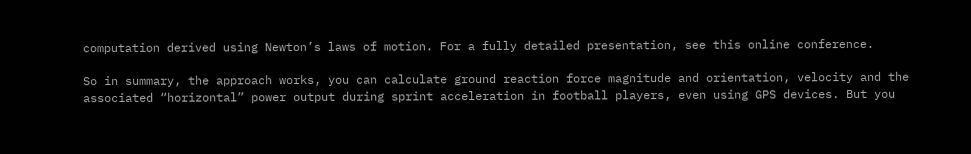computation derived using Newton’s laws of motion. For a fully detailed presentation, see this online conference.

So in summary, the approach works, you can calculate ground reaction force magnitude and orientation, velocity and the associated “horizontal” power output during sprint acceleration in football players, even using GPS devices. But you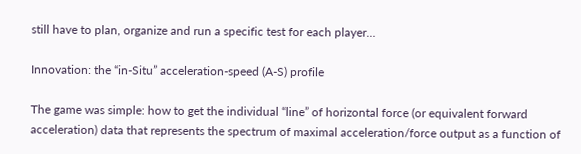still have to plan, organize and run a specific test for each player…

Innovation: the “in-Situ” acceleration-speed (A-S) profile

The game was simple: how to get the individual “line” of horizontal force (or equivalent forward acceleration) data that represents the spectrum of maximal acceleration/force output as a function of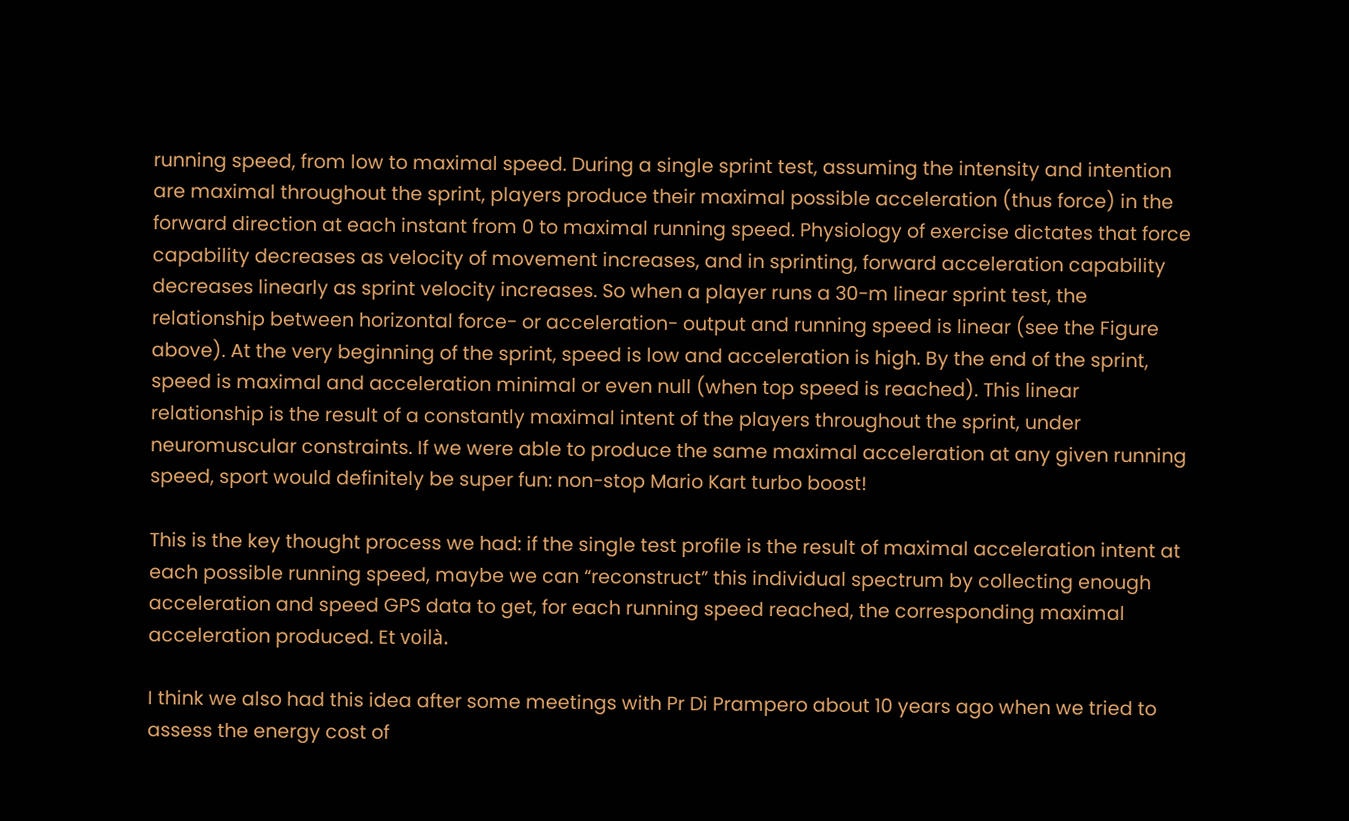running speed, from low to maximal speed. During a single sprint test, assuming the intensity and intention are maximal throughout the sprint, players produce their maximal possible acceleration (thus force) in the forward direction at each instant from 0 to maximal running speed. Physiology of exercise dictates that force capability decreases as velocity of movement increases, and in sprinting, forward acceleration capability decreases linearly as sprint velocity increases. So when a player runs a 30-m linear sprint test, the relationship between horizontal force- or acceleration- output and running speed is linear (see the Figure above). At the very beginning of the sprint, speed is low and acceleration is high. By the end of the sprint, speed is maximal and acceleration minimal or even null (when top speed is reached). This linear relationship is the result of a constantly maximal intent of the players throughout the sprint, under neuromuscular constraints. If we were able to produce the same maximal acceleration at any given running speed, sport would definitely be super fun: non-stop Mario Kart turbo boost!

This is the key thought process we had: if the single test profile is the result of maximal acceleration intent at each possible running speed, maybe we can “reconstruct” this individual spectrum by collecting enough acceleration and speed GPS data to get, for each running speed reached, the corresponding maximal acceleration produced. Et voilà.

I think we also had this idea after some meetings with Pr Di Prampero about 10 years ago when we tried to assess the energy cost of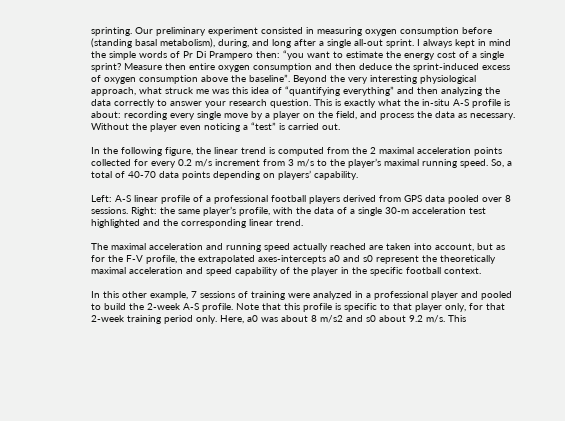sprinting. Our preliminary experiment consisted in measuring oxygen consumption before (standing basal metabolism), during, and long after a single all-out sprint. I always kept in mind the simple words of Pr Di Prampero then: “you want to estimate the energy cost of a single sprint? Measure then entire oxygen consumption and then deduce the sprint-induced excess of oxygen consumption above the baseline”. Beyond the very interesting physiological approach, what struck me was this idea of “quantifying everything” and then analyzing the data correctly to answer your research question. This is exactly what the in-situ A-S profile is about: recording every single move by a player on the field, and process the data as necessary. Without the player even noticing a “test” is carried out.

In the following figure, the linear trend is computed from the 2 maximal acceleration points collected for every 0.2 m/s increment from 3 m/s to the player’s maximal running speed. So, a total of 40-70 data points depending on players’ capability.

Left: A-S linear profile of a professional football players derived from GPS data pooled over 8 sessions. Right: the same player’s profile, with the data of a single 30-m acceleration test highlighted and the corresponding linear trend.

The maximal acceleration and running speed actually reached are taken into account, but as for the F-V profile, the extrapolated axes-intercepts a0 and s0 represent the theoretically maximal acceleration and speed capability of the player in the specific football context.

In this other example, 7 sessions of training were analyzed in a professional player and pooled to build the 2-week A-S profile. Note that this profile is specific to that player only, for that 2-week training period only. Here, a0 was about 8 m/s2 and s0 about 9.2 m/s. This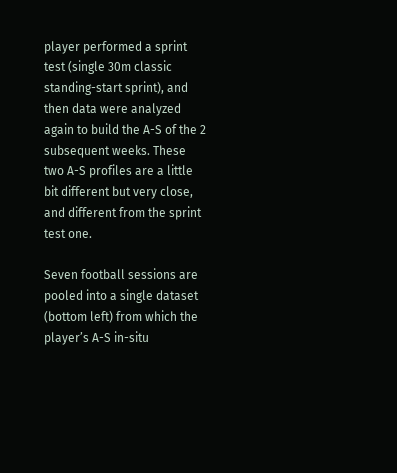player performed a sprint test (single 30m classic standing-start sprint), and then data were analyzed again to build the A-S of the 2 subsequent weeks. These two A-S profiles are a little bit different but very close, and different from the sprint test one.

Seven football sessions are pooled into a single dataset (bottom left) from which the player’s A-S in-situ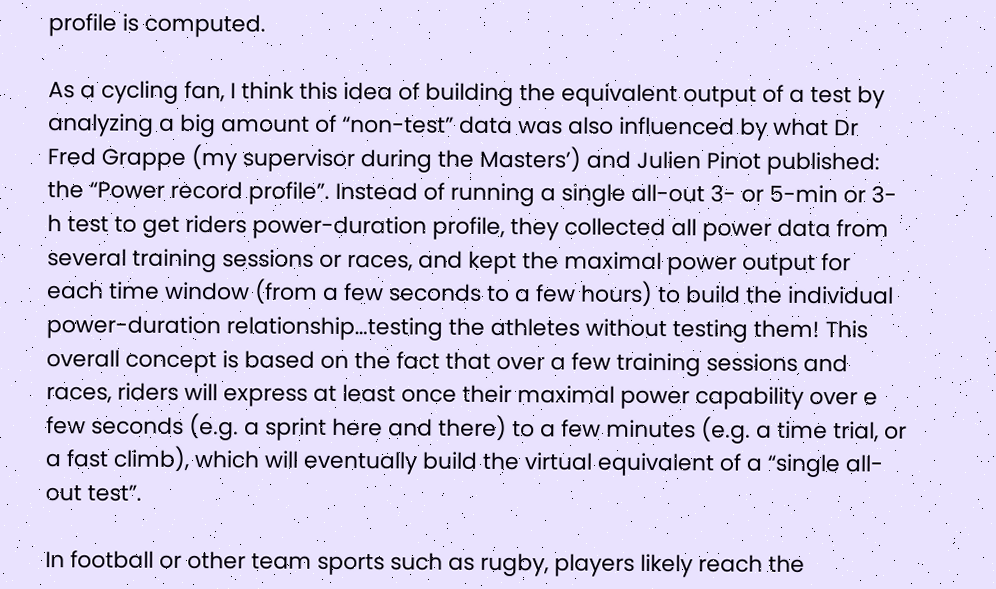profile is computed.

As a cycling fan, I think this idea of building the equivalent output of a test by analyzing a big amount of “non-test” data was also influenced by what Dr Fred Grappe (my supervisor during the Masters’) and Julien Pinot published: the “Power record profile”. Instead of running a single all-out 3- or 5-min or 3-h test to get riders power-duration profile, they collected all power data from several training sessions or races, and kept the maximal power output for each time window (from a few seconds to a few hours) to build the individual power-duration relationship…testing the athletes without testing them! This overall concept is based on the fact that over a few training sessions and races, riders will express at least once their maximal power capability over e few seconds (e.g. a sprint here and there) to a few minutes (e.g. a time trial, or a fast climb), which will eventually build the virtual equivalent of a “single all-out test”.

In football or other team sports such as rugby, players likely reach the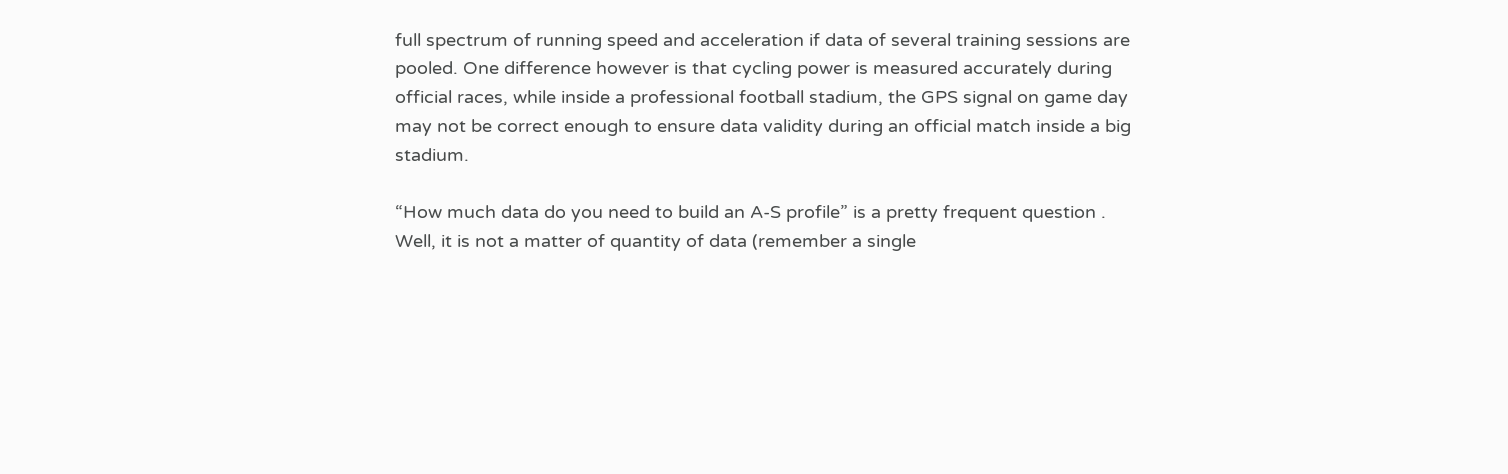full spectrum of running speed and acceleration if data of several training sessions are pooled. One difference however is that cycling power is measured accurately during official races, while inside a professional football stadium, the GPS signal on game day may not be correct enough to ensure data validity during an official match inside a big stadium.

“How much data do you need to build an A-S profile” is a pretty frequent question . Well, it is not a matter of quantity of data (remember a single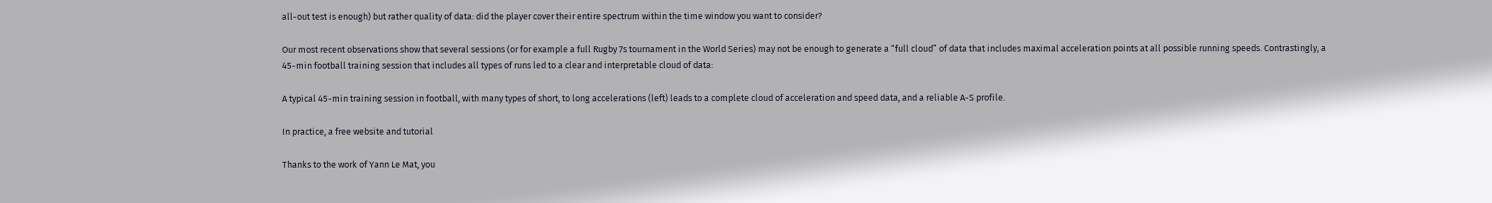all-out test is enough) but rather quality of data: did the player cover their entire spectrum within the time window you want to consider?

Our most recent observations show that several sessions (or for example a full Rugby 7s tournament in the World Series) may not be enough to generate a “full cloud” of data that includes maximal acceleration points at all possible running speeds. Contrastingly, a 45-min football training session that includes all types of runs led to a clear and interpretable cloud of data:

A typical 45-min training session in football, with many types of short, to long accelerations (left) leads to a complete cloud of acceleration and speed data, and a reliable A-S profile.

In practice, a free website and tutorial

Thanks to the work of Yann Le Mat, you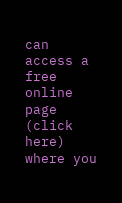can access a free online page (click here) where you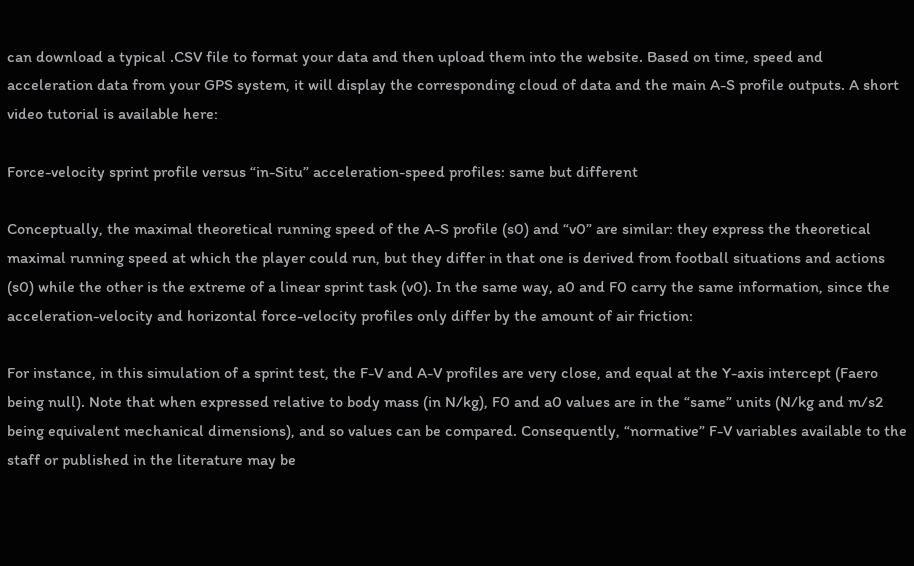can download a typical .CSV file to format your data and then upload them into the website. Based on time, speed and acceleration data from your GPS system, it will display the corresponding cloud of data and the main A-S profile outputs. A short video tutorial is available here:

Force-velocity sprint profile versus “in-Situ” acceleration-speed profiles: same but different

Conceptually, the maximal theoretical running speed of the A-S profile (s0) and “v0” are similar: they express the theoretical maximal running speed at which the player could run, but they differ in that one is derived from football situations and actions (s0) while the other is the extreme of a linear sprint task (v0). In the same way, a0 and F0 carry the same information, since the acceleration-velocity and horizontal force-velocity profiles only differ by the amount of air friction:

For instance, in this simulation of a sprint test, the F-V and A-V profiles are very close, and equal at the Y-axis intercept (Faero being null). Note that when expressed relative to body mass (in N/kg), F0 and a0 values are in the “same” units (N/kg and m/s2 being equivalent mechanical dimensions), and so values can be compared. Consequently, “normative” F-V variables available to the staff or published in the literature may be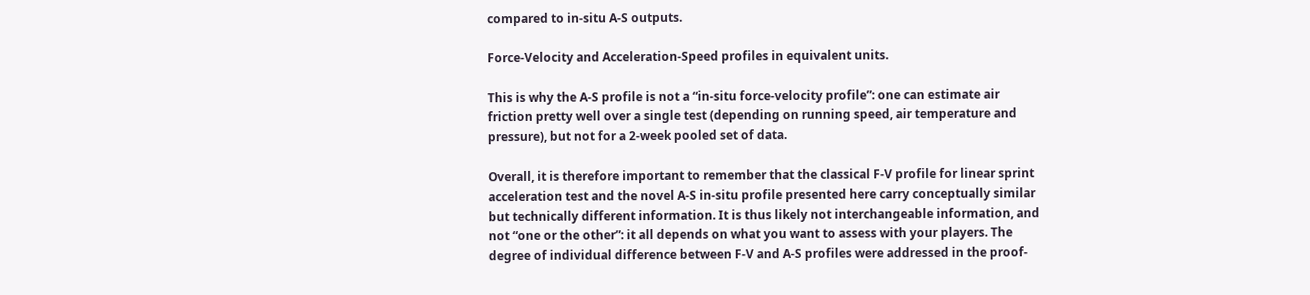compared to in-situ A-S outputs.

Force-Velocity and Acceleration-Speed profiles in equivalent units.

This is why the A-S profile is not a “in-situ force-velocity profile”: one can estimate air friction pretty well over a single test (depending on running speed, air temperature and pressure), but not for a 2-week pooled set of data.

Overall, it is therefore important to remember that the classical F-V profile for linear sprint acceleration test and the novel A-S in-situ profile presented here carry conceptually similar but technically different information. It is thus likely not interchangeable information, and not “one or the other”: it all depends on what you want to assess with your players. The degree of individual difference between F-V and A-S profiles were addressed in the proof-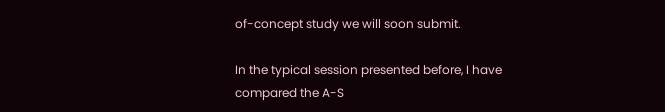of-concept study we will soon submit.

In the typical session presented before, I have compared the A-S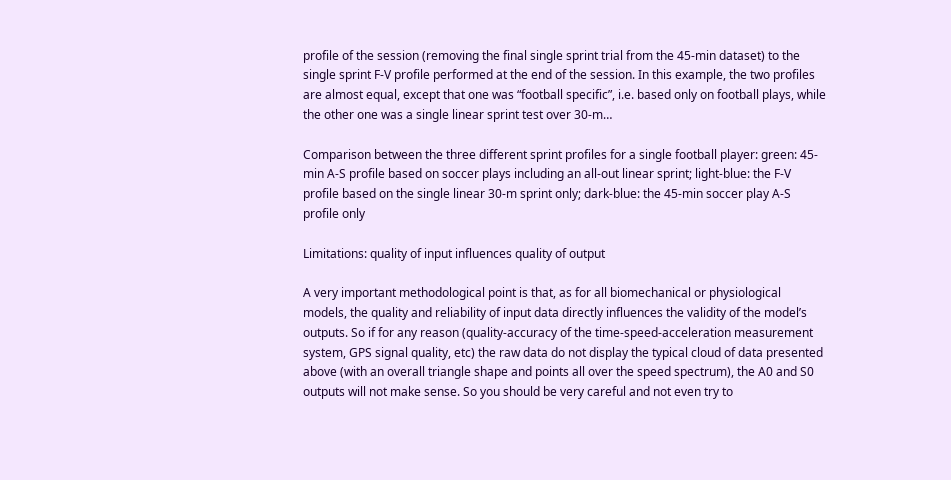profile of the session (removing the final single sprint trial from the 45-min dataset) to the single sprint F-V profile performed at the end of the session. In this example, the two profiles are almost equal, except that one was “football specific”, i.e. based only on football plays, while the other one was a single linear sprint test over 30-m…

Comparison between the three different sprint profiles for a single football player: green: 45-min A-S profile based on soccer plays including an all-out linear sprint; light-blue: the F-V profile based on the single linear 30-m sprint only; dark-blue: the 45-min soccer play A-S profile only

Limitations: quality of input influences quality of output

A very important methodological point is that, as for all biomechanical or physiological models, the quality and reliability of input data directly influences the validity of the model’s outputs. So if for any reason (quality-accuracy of the time-speed-acceleration measurement system, GPS signal quality, etc) the raw data do not display the typical cloud of data presented above (with an overall triangle shape and points all over the speed spectrum), the A0 and S0 outputs will not make sense. So you should be very careful and not even try to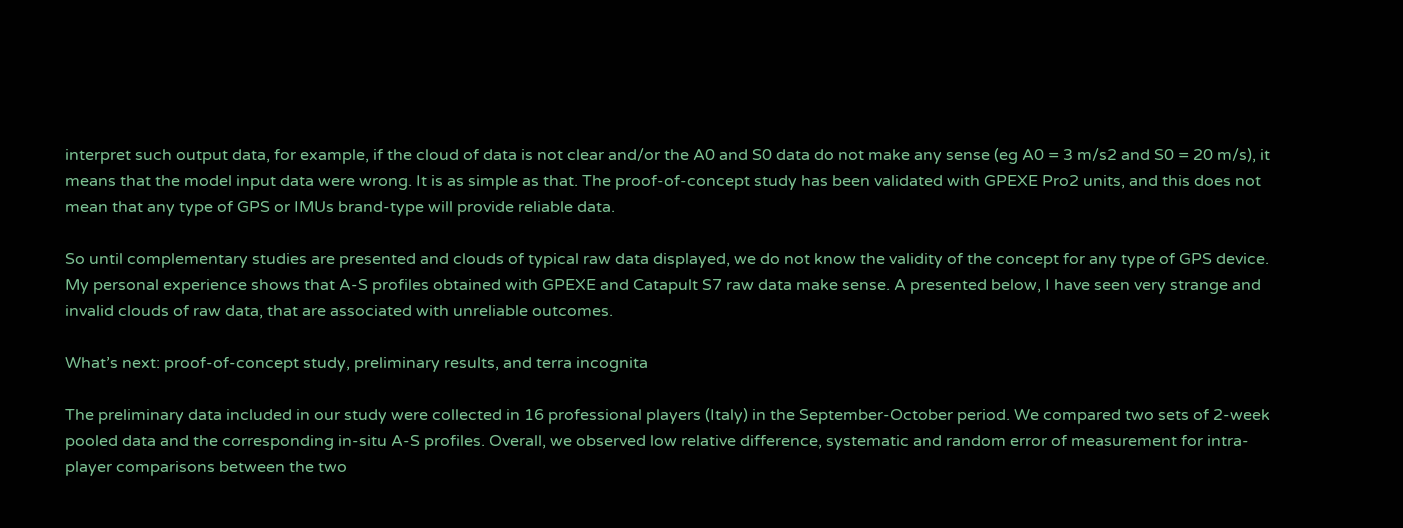interpret such output data, for example, if the cloud of data is not clear and/or the A0 and S0 data do not make any sense (eg A0 = 3 m/s2 and S0 = 20 m/s), it means that the model input data were wrong. It is as simple as that. The proof-of-concept study has been validated with GPEXE Pro2 units, and this does not mean that any type of GPS or IMUs brand-type will provide reliable data.

So until complementary studies are presented and clouds of typical raw data displayed, we do not know the validity of the concept for any type of GPS device. My personal experience shows that A-S profiles obtained with GPEXE and Catapult S7 raw data make sense. A presented below, I have seen very strange and invalid clouds of raw data, that are associated with unreliable outcomes.

What’s next: proof-of-concept study, preliminary results, and terra incognita

The preliminary data included in our study were collected in 16 professional players (Italy) in the September-October period. We compared two sets of 2-week pooled data and the corresponding in-situ A-S profiles. Overall, we observed low relative difference, systematic and random error of measurement for intra-player comparisons between the two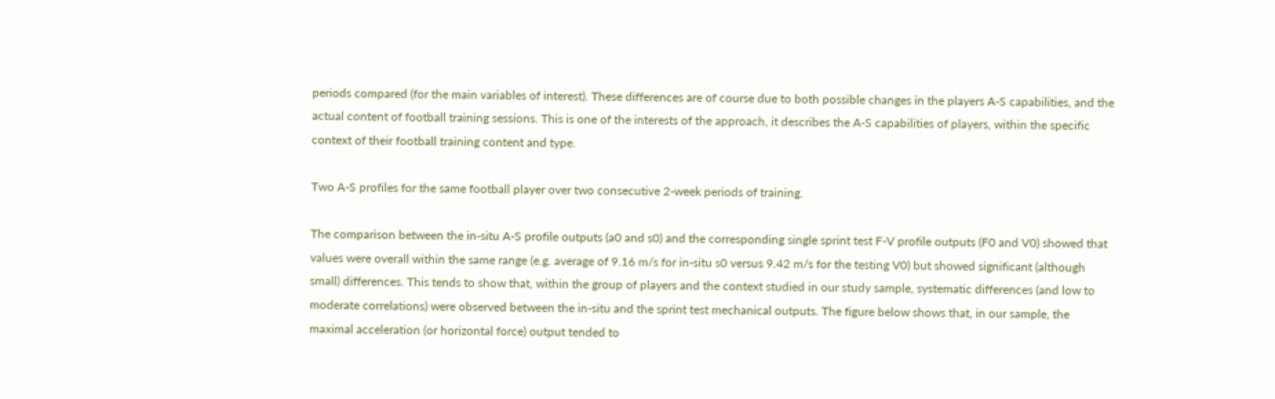periods compared (for the main variables of interest). These differences are of course due to both possible changes in the players A-S capabilities, and the actual content of football training sessions. This is one of the interests of the approach, it describes the A-S capabilities of players, within the specific context of their football training content and type.

Two A-S profiles for the same football player over two consecutive 2-week periods of training.

The comparison between the in-situ A-S profile outputs (a0 and s0) and the corresponding single sprint test F-V profile outputs (F0 and V0) showed that values were overall within the same range (e.g. average of 9.16 m/s for in-situ s0 versus 9.42 m/s for the testing V0) but showed significant (although small) differences. This tends to show that, within the group of players and the context studied in our study sample, systematic differences (and low to moderate correlations) were observed between the in-situ and the sprint test mechanical outputs. The figure below shows that, in our sample, the maximal acceleration (or horizontal force) output tended to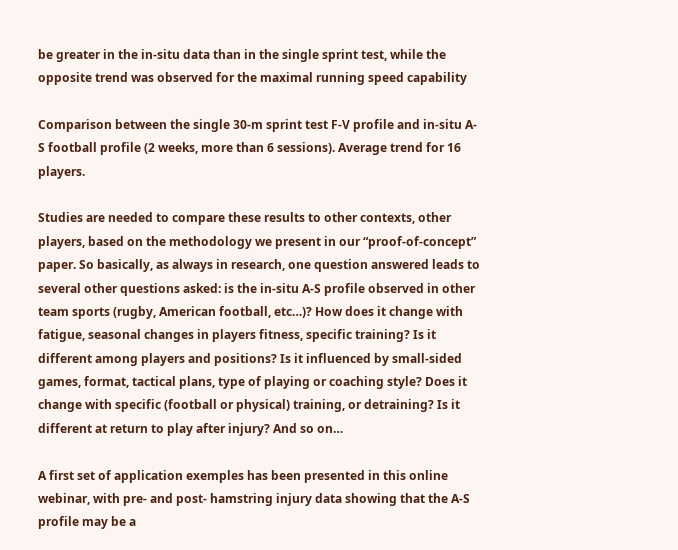be greater in the in-situ data than in the single sprint test, while the opposite trend was observed for the maximal running speed capability

Comparison between the single 30-m sprint test F-V profile and in-situ A-S football profile (2 weeks, more than 6 sessions). Average trend for 16 players.

Studies are needed to compare these results to other contexts, other players, based on the methodology we present in our “proof-of-concept” paper. So basically, as always in research, one question answered leads to several other questions asked: is the in-situ A-S profile observed in other team sports (rugby, American football, etc…)? How does it change with fatigue, seasonal changes in players fitness, specific training? Is it different among players and positions? Is it influenced by small-sided games, format, tactical plans, type of playing or coaching style? Does it change with specific (football or physical) training, or detraining? Is it different at return to play after injury? And so on…

A first set of application exemples has been presented in this online webinar, with pre- and post- hamstring injury data showing that the A-S profile may be a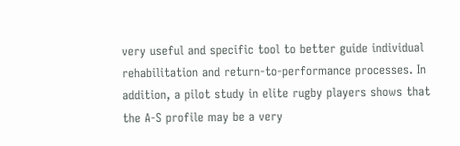very useful and specific tool to better guide individual rehabilitation and return-to-performance processes. In addition, a pilot study in elite rugby players shows that the A-S profile may be a very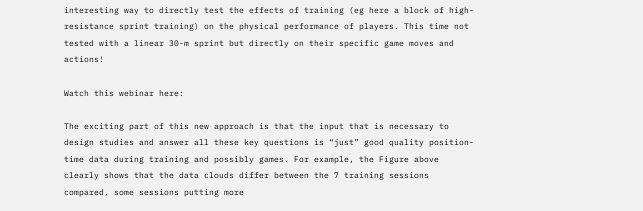interesting way to directly test the effects of training (eg here a block of high-resistance sprint training) on the physical performance of players. This time not tested with a linear 30-m sprint but directly on their specific game moves and actions!

Watch this webinar here:

The exciting part of this new approach is that the input that is necessary to design studies and answer all these key questions is “just” good quality position-time data during training and possibly games. For example, the Figure above clearly shows that the data clouds differ between the 7 training sessions compared, some sessions putting more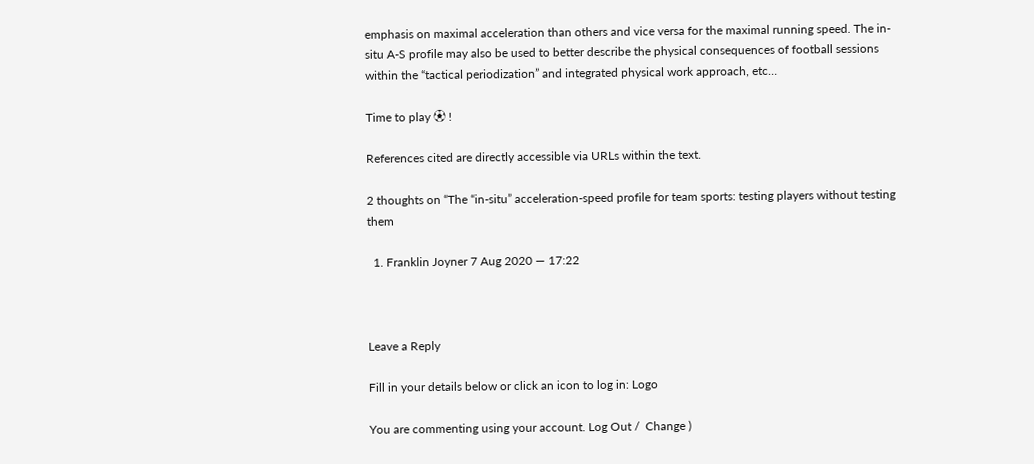emphasis on maximal acceleration than others and vice versa for the maximal running speed. The in-situ A-S profile may also be used to better describe the physical consequences of football sessions within the “tactical periodization” and integrated physical work approach, etc…

Time to play ⚽ !

References cited are directly accessible via URLs within the text.

2 thoughts on “The “in-situ” acceleration-speed profile for team sports: testing players without testing them

  1. Franklin Joyner 7 Aug 2020 — 17:22



Leave a Reply

Fill in your details below or click an icon to log in: Logo

You are commenting using your account. Log Out /  Change )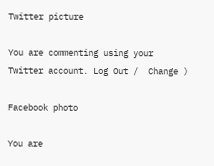Twitter picture

You are commenting using your Twitter account. Log Out /  Change )

Facebook photo

You are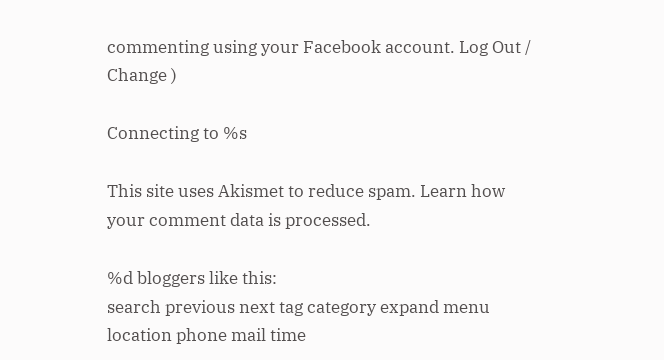commenting using your Facebook account. Log Out /  Change )

Connecting to %s

This site uses Akismet to reduce spam. Learn how your comment data is processed.

%d bloggers like this:
search previous next tag category expand menu location phone mail time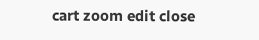cart zoom edit close